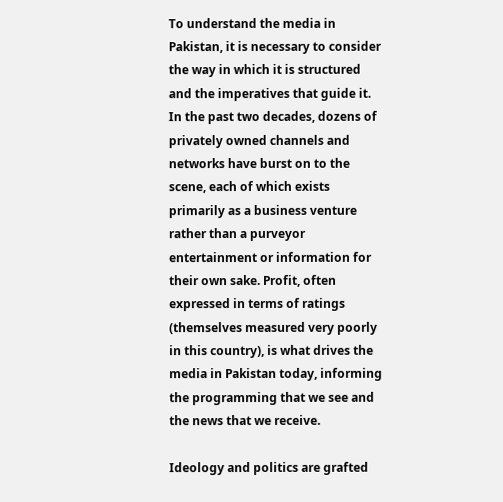To understand the media in Pakistan, it is necessary to consider the way in which it is structured and the imperatives that guide it. In the past two decades, dozens of privately owned channels and networks have burst on to the scene, each of which exists primarily as a business venture rather than a purveyor entertainment or information for their own sake. Profit, often expressed in terms of ratings (themselves measured very poorly in this country), is what drives the media in Pakistan today, informing the programming that we see and the news that we receive.

Ideology and politics are grafted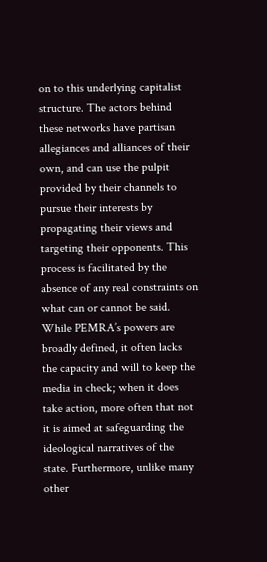on to this underlying capitalist structure. The actors behind these networks have partisan allegiances and alliances of their own, and can use the pulpit provided by their channels to pursue their interests by propagating their views and targeting their opponents. This process is facilitated by the absence of any real constraints on what can or cannot be said. While PEMRA’s powers are broadly defined, it often lacks the capacity and will to keep the media in check; when it does take action, more often that not it is aimed at safeguarding the ideological narratives of the state. Furthermore, unlike many other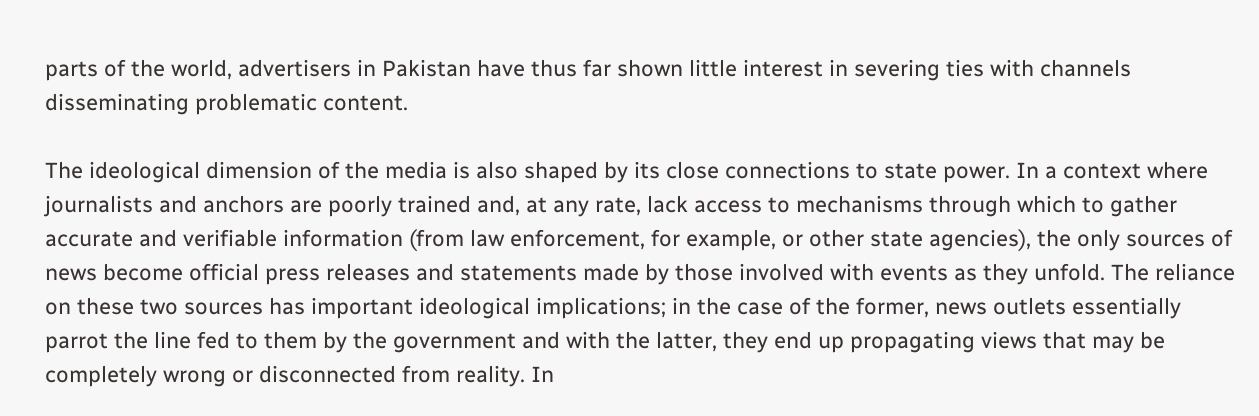parts of the world, advertisers in Pakistan have thus far shown little interest in severing ties with channels disseminating problematic content.

The ideological dimension of the media is also shaped by its close connections to state power. In a context where journalists and anchors are poorly trained and, at any rate, lack access to mechanisms through which to gather accurate and verifiable information (from law enforcement, for example, or other state agencies), the only sources of news become official press releases and statements made by those involved with events as they unfold. The reliance on these two sources has important ideological implications; in the case of the former, news outlets essentially parrot the line fed to them by the government and with the latter, they end up propagating views that may be completely wrong or disconnected from reality. In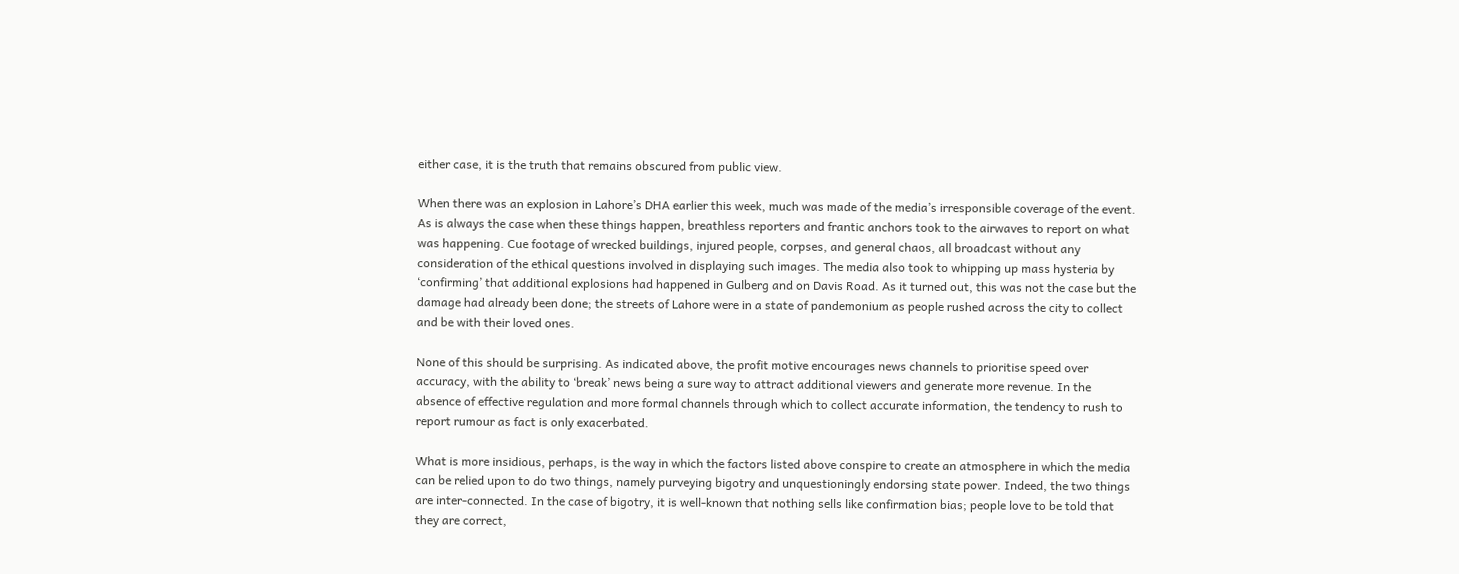either case, it is the truth that remains obscured from public view.

When there was an explosion in Lahore’s DHA earlier this week, much was made of the media’s irresponsible coverage of the event. As is always the case when these things happen, breathless reporters and frantic anchors took to the airwaves to report on what was happening. Cue footage of wrecked buildings, injured people, corpses, and general chaos, all broadcast without any consideration of the ethical questions involved in displaying such images. The media also took to whipping up mass hysteria by ‘confirming’ that additional explosions had happened in Gulberg and on Davis Road. As it turned out, this was not the case but the damage had already been done; the streets of Lahore were in a state of pandemonium as people rushed across the city to collect and be with their loved ones.

None of this should be surprising. As indicated above, the profit motive encourages news channels to prioritise speed over accuracy, with the ability to ‘break’ news being a sure way to attract additional viewers and generate more revenue. In the absence of effective regulation and more formal channels through which to collect accurate information, the tendency to rush to report rumour as fact is only exacerbated.

What is more insidious, perhaps, is the way in which the factors listed above conspire to create an atmosphere in which the media can be relied upon to do two things, namely purveying bigotry and unquestioningly endorsing state power. Indeed, the two things are inter-connected. In the case of bigotry, it is well-known that nothing sells like confirmation bias; people love to be told that they are correct,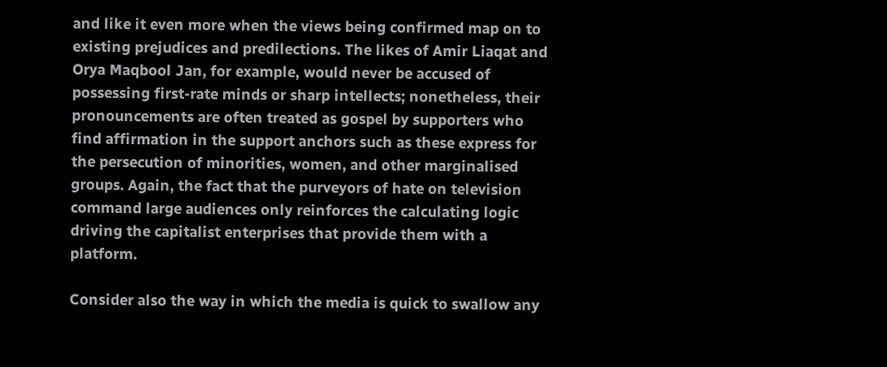and like it even more when the views being confirmed map on to existing prejudices and predilections. The likes of Amir Liaqat and Orya Maqbool Jan, for example, would never be accused of possessing first-rate minds or sharp intellects; nonetheless, their pronouncements are often treated as gospel by supporters who find affirmation in the support anchors such as these express for the persecution of minorities, women, and other marginalised groups. Again, the fact that the purveyors of hate on television command large audiences only reinforces the calculating logic driving the capitalist enterprises that provide them with a platform.

Consider also the way in which the media is quick to swallow any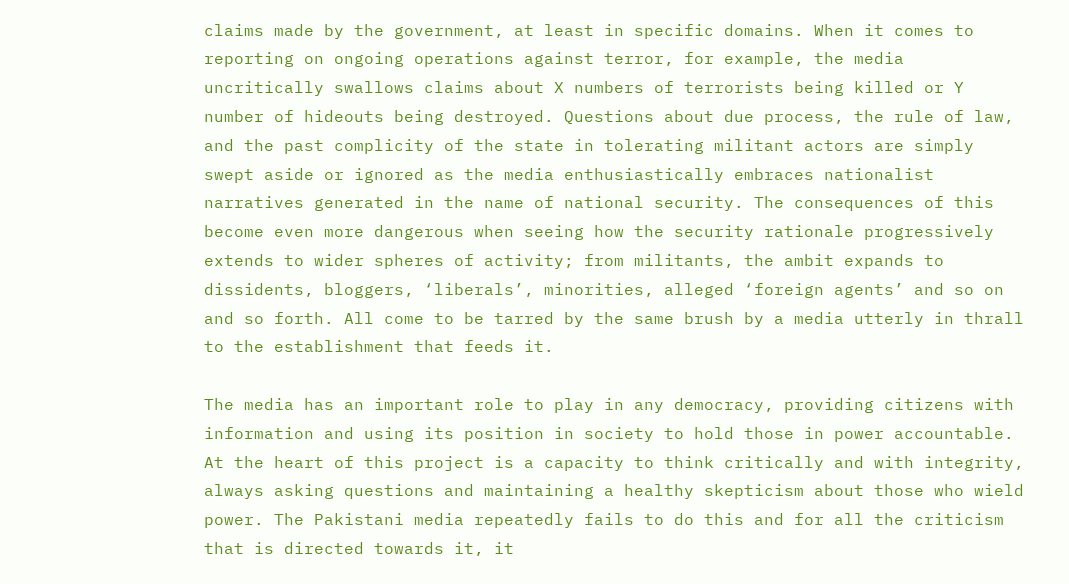claims made by the government, at least in specific domains. When it comes to reporting on ongoing operations against terror, for example, the media uncritically swallows claims about X numbers of terrorists being killed or Y number of hideouts being destroyed. Questions about due process, the rule of law, and the past complicity of the state in tolerating militant actors are simply swept aside or ignored as the media enthusiastically embraces nationalist narratives generated in the name of national security. The consequences of this become even more dangerous when seeing how the security rationale progressively extends to wider spheres of activity; from militants, the ambit expands to dissidents, bloggers, ‘liberals’, minorities, alleged ‘foreign agents’ and so on and so forth. All come to be tarred by the same brush by a media utterly in thrall to the establishment that feeds it.

The media has an important role to play in any democracy, providing citizens with information and using its position in society to hold those in power accountable. At the heart of this project is a capacity to think critically and with integrity, always asking questions and maintaining a healthy skepticism about those who wield power. The Pakistani media repeatedly fails to do this and for all the criticism that is directed towards it, it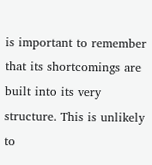is important to remember that its shortcomings are built into its very structure. This is unlikely to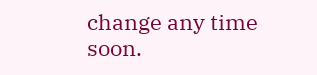change any time soon.